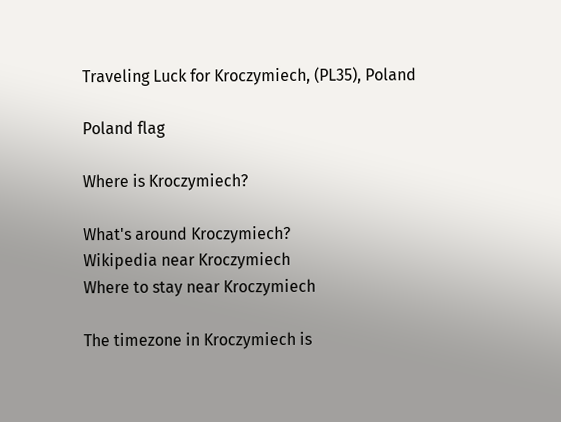Traveling Luck for Kroczymiech, (PL35), Poland

Poland flag

Where is Kroczymiech?

What's around Kroczymiech?
Wikipedia near Kroczymiech
Where to stay near Kroczymiech

The timezone in Kroczymiech is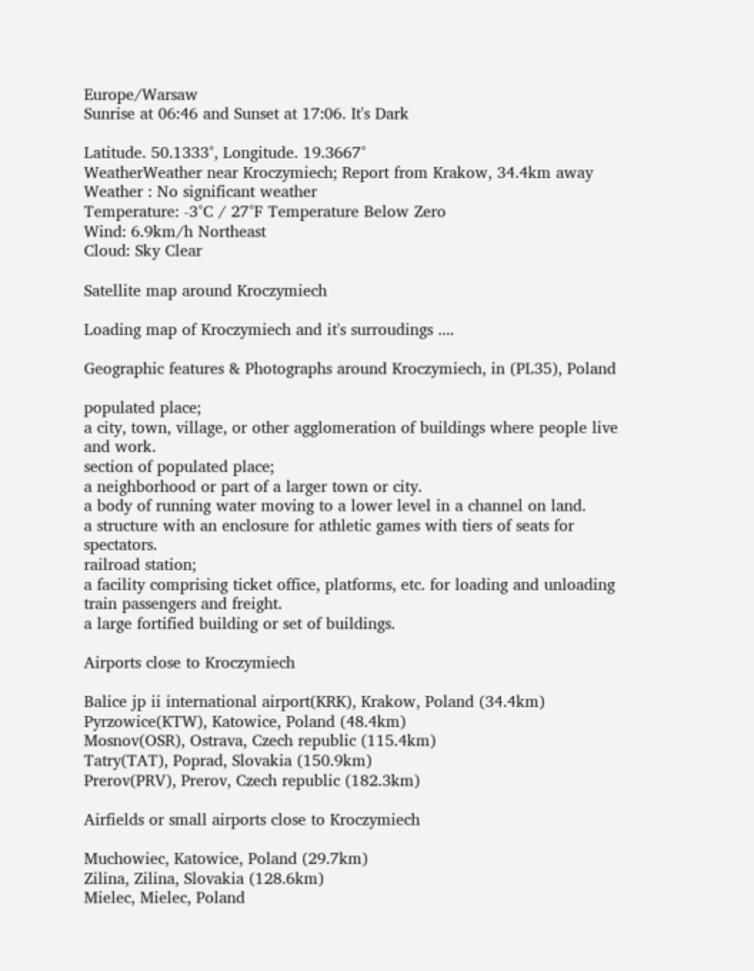Europe/Warsaw
Sunrise at 06:46 and Sunset at 17:06. It's Dark

Latitude. 50.1333°, Longitude. 19.3667°
WeatherWeather near Kroczymiech; Report from Krakow, 34.4km away
Weather : No significant weather
Temperature: -3°C / 27°F Temperature Below Zero
Wind: 6.9km/h Northeast
Cloud: Sky Clear

Satellite map around Kroczymiech

Loading map of Kroczymiech and it's surroudings ....

Geographic features & Photographs around Kroczymiech, in (PL35), Poland

populated place;
a city, town, village, or other agglomeration of buildings where people live and work.
section of populated place;
a neighborhood or part of a larger town or city.
a body of running water moving to a lower level in a channel on land.
a structure with an enclosure for athletic games with tiers of seats for spectators.
railroad station;
a facility comprising ticket office, platforms, etc. for loading and unloading train passengers and freight.
a large fortified building or set of buildings.

Airports close to Kroczymiech

Balice jp ii international airport(KRK), Krakow, Poland (34.4km)
Pyrzowice(KTW), Katowice, Poland (48.4km)
Mosnov(OSR), Ostrava, Czech republic (115.4km)
Tatry(TAT), Poprad, Slovakia (150.9km)
Prerov(PRV), Prerov, Czech republic (182.3km)

Airfields or small airports close to Kroczymiech

Muchowiec, Katowice, Poland (29.7km)
Zilina, Zilina, Slovakia (128.6km)
Mielec, Mielec, Poland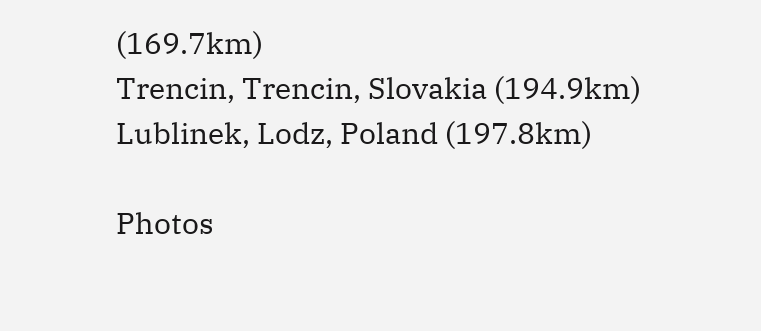(169.7km)
Trencin, Trencin, Slovakia (194.9km)
Lublinek, Lodz, Poland (197.8km)

Photos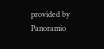provided by Panoramio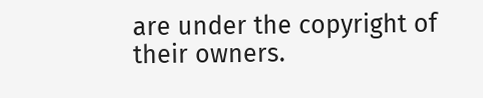are under the copyright of their owners.